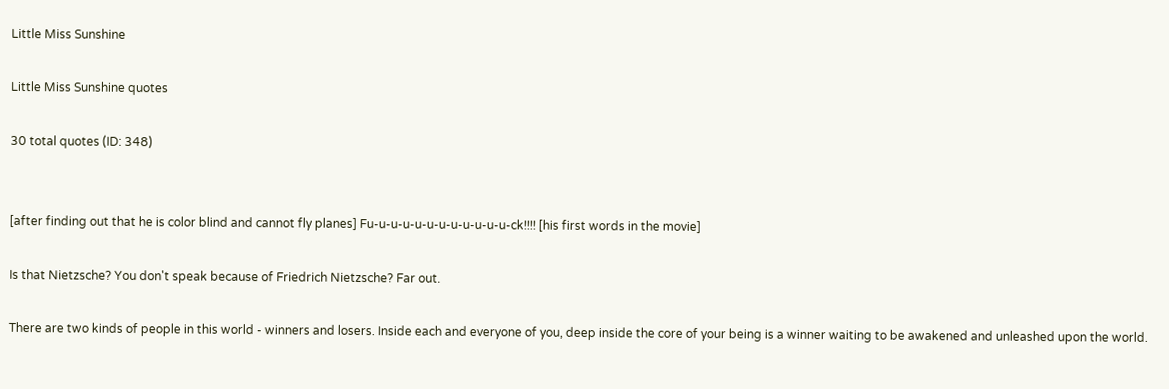Little Miss Sunshine

Little Miss Sunshine quotes

30 total quotes (ID: 348)


[after finding out that he is color blind and cannot fly planes] Fu-u-u-u-u-u-u-u-u-u-u-u-ck!!!! [his first words in the movie]

Is that Nietzsche? You don't speak because of Friedrich Nietzsche? Far out.

There are two kinds of people in this world - winners and losers. Inside each and everyone of you, deep inside the core of your being is a winner waiting to be awakened and unleashed upon the world.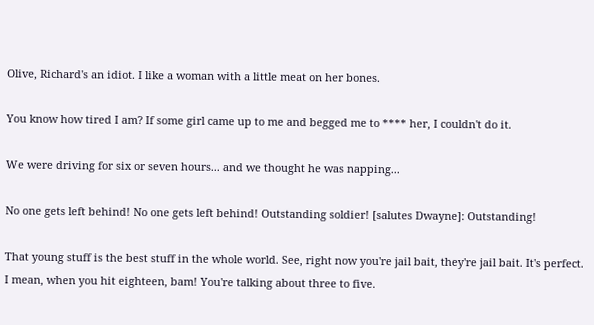Olive, Richard's an idiot. I like a woman with a little meat on her bones.

You know how tired I am? If some girl came up to me and begged me to **** her, I couldn't do it.

We were driving for six or seven hours... and we thought he was napping...

No one gets left behind! No one gets left behind! Outstanding soldier! [salutes Dwayne]: Outstanding!

That young stuff is the best stuff in the whole world. See, right now you're jail bait, they're jail bait. It's perfect. I mean, when you hit eighteen, bam! You're talking about three to five.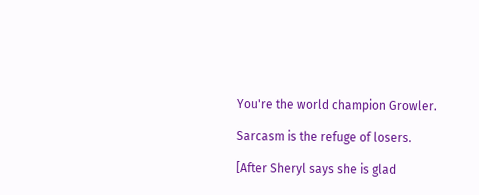You're the world champion Growler.

Sarcasm is the refuge of losers.

[After Sheryl says she is glad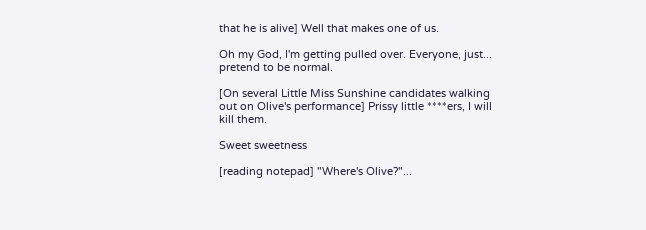that he is alive] Well that makes one of us.

Oh my God, I'm getting pulled over. Everyone, just... pretend to be normal.

[On several Little Miss Sunshine candidates walking out on Olive's performance] Prissy little ****ers, I will kill them.

Sweet sweetness

[reading notepad] "Where's Olive?"...